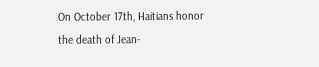On October 17th, Haitians honor the death of Jean-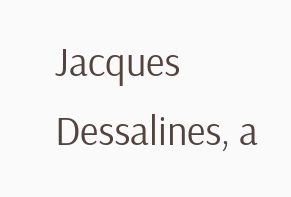Jacques Dessalines, a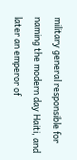military general responsible for naming the modern day Haiti, and later an emperor of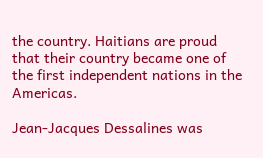the country. Haitians are proud that their country became one of the first independent nations in the Americas.

Jean-Jacques Dessalines was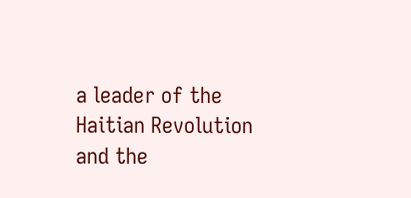a leader of the Haitian Revolution and the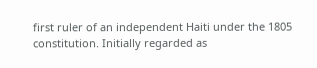first ruler of an independent Haiti under the 1805 constitution. Initially regarded as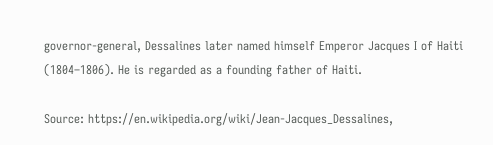governor-general, Dessalines later named himself Emperor Jacques I of Haiti (1804–1806). He is regarded as a founding father of Haiti.

Source: https://en.wikipedia.org/wiki/Jean-Jacques_Dessalines,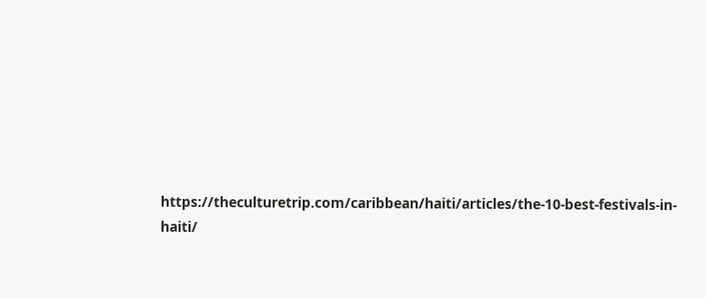https://theculturetrip.com/caribbean/haiti/articles/the-10-best-festivals-in-haiti/